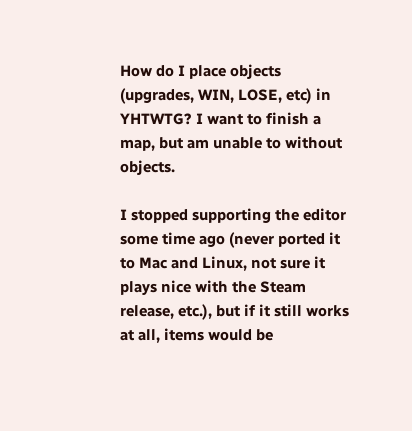How do I place objects (upgrades, WIN, LOSE, etc) in YHTWTG? I want to finish a map, but am unable to without objects.

I stopped supporting the editor some time ago (never ported it to Mac and Linux, not sure it plays nice with the Steam release, etc.), but if it still works at all, items would be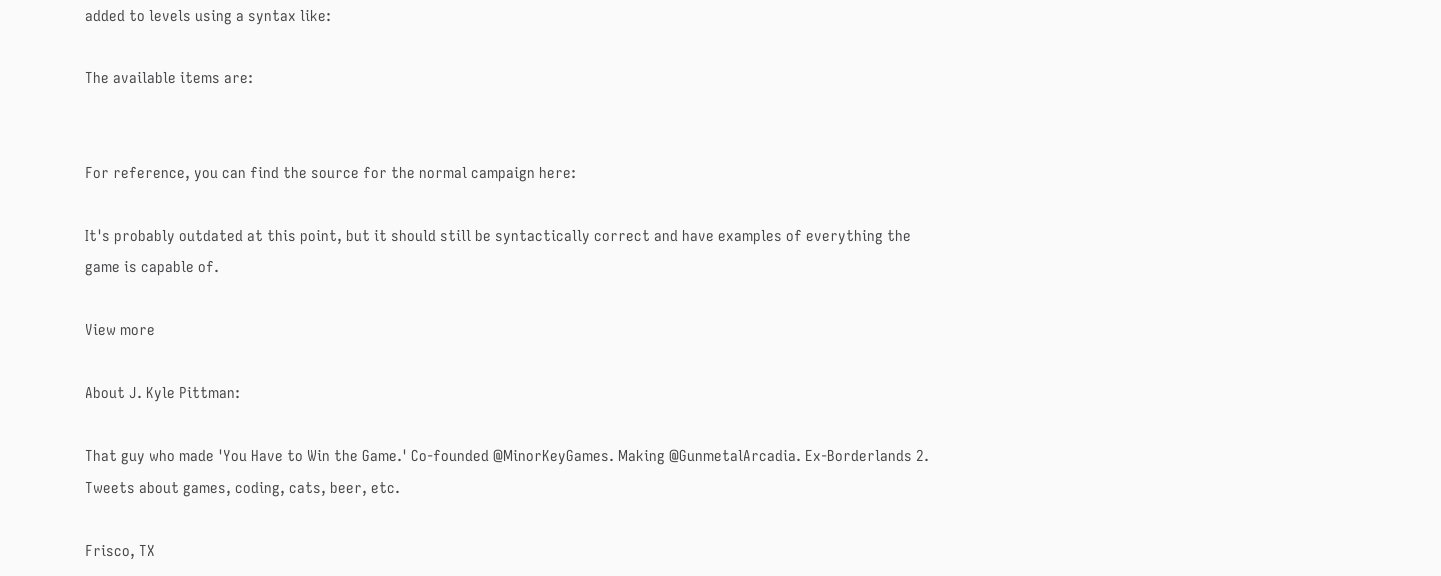added to levels using a syntax like:

The available items are:


For reference, you can find the source for the normal campaign here:

It's probably outdated at this point, but it should still be syntactically correct and have examples of everything the game is capable of.

View more

About J. Kyle Pittman:

That guy who made 'You Have to Win the Game.' Co-founded @MinorKeyGames. Making @GunmetalArcadia. Ex-Borderlands 2. Tweets about games, coding, cats, beer, etc.

Frisco, TX